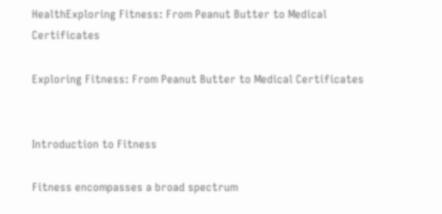HealthExploring Fitness: From Peanut Butter to Medical Certificates

Exploring Fitness: From Peanut Butter to Medical Certificates


Introduction to Fitness

Fitness encompasses a broad spectrum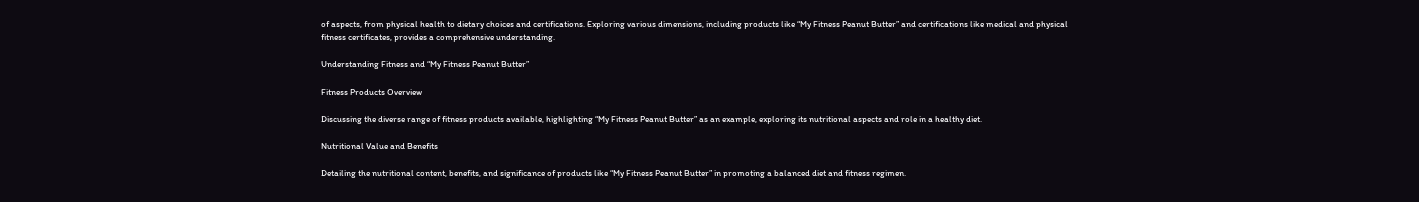of aspects, from physical health to dietary choices and certifications. Exploring various dimensions, including products like “My Fitness Peanut Butter” and certifications like medical and physical fitness certificates, provides a comprehensive understanding.

Understanding Fitness and “My Fitness Peanut Butter”

Fitness Products Overview

Discussing the diverse range of fitness products available, highlighting “My Fitness Peanut Butter” as an example, exploring its nutritional aspects and role in a healthy diet.

Nutritional Value and Benefits

Detailing the nutritional content, benefits, and significance of products like “My Fitness Peanut Butter” in promoting a balanced diet and fitness regimen.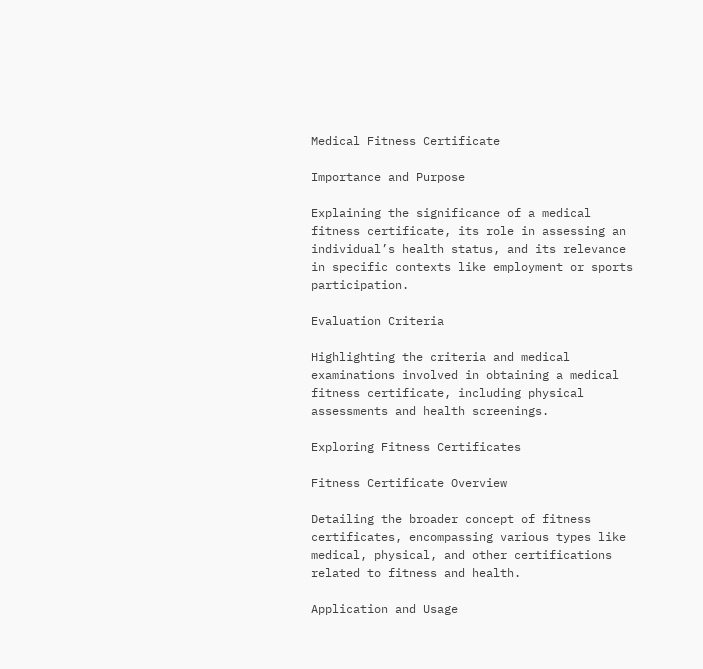Medical Fitness Certificate

Importance and Purpose

Explaining the significance of a medical fitness certificate, its role in assessing an individual’s health status, and its relevance in specific contexts like employment or sports participation.

Evaluation Criteria

Highlighting the criteria and medical examinations involved in obtaining a medical fitness certificate, including physical assessments and health screenings.

Exploring Fitness Certificates

Fitness Certificate Overview

Detailing the broader concept of fitness certificates, encompassing various types like medical, physical, and other certifications related to fitness and health.

Application and Usage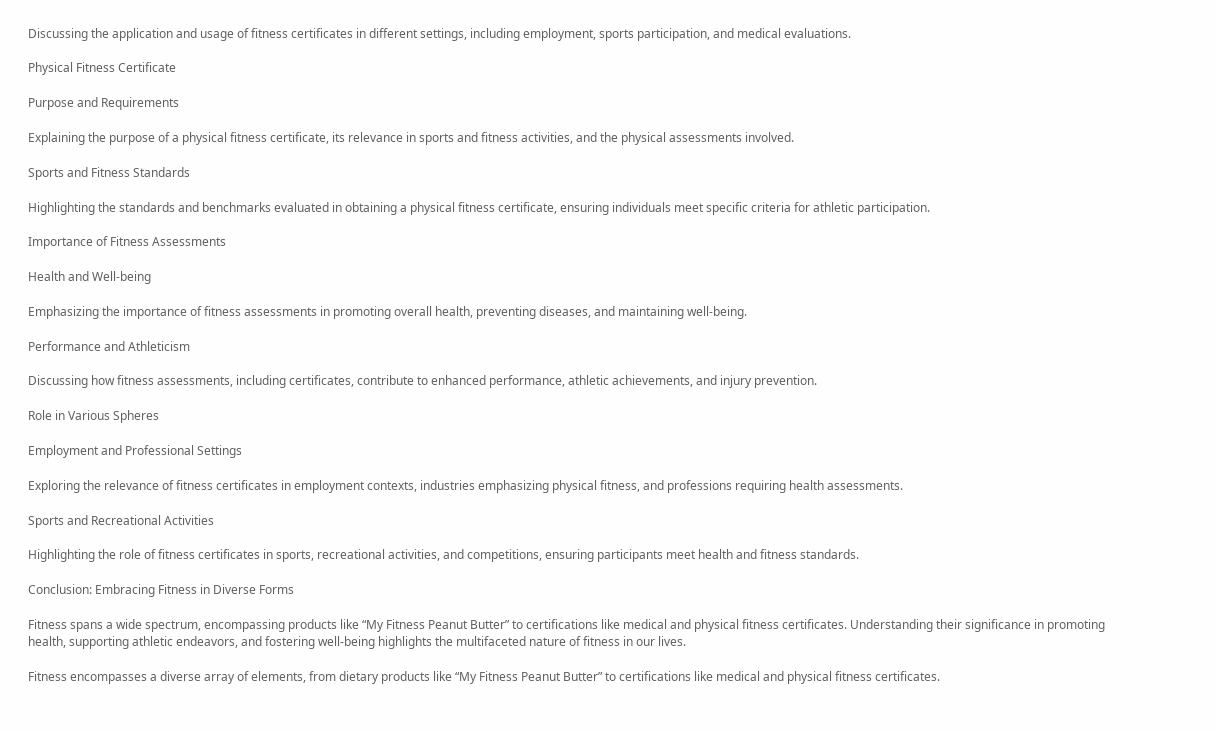Discussing the application and usage of fitness certificates in different settings, including employment, sports participation, and medical evaluations.

Physical Fitness Certificate

Purpose and Requirements

Explaining the purpose of a physical fitness certificate, its relevance in sports and fitness activities, and the physical assessments involved.

Sports and Fitness Standards

Highlighting the standards and benchmarks evaluated in obtaining a physical fitness certificate, ensuring individuals meet specific criteria for athletic participation.

Importance of Fitness Assessments

Health and Well-being

Emphasizing the importance of fitness assessments in promoting overall health, preventing diseases, and maintaining well-being.

Performance and Athleticism

Discussing how fitness assessments, including certificates, contribute to enhanced performance, athletic achievements, and injury prevention.

Role in Various Spheres

Employment and Professional Settings

Exploring the relevance of fitness certificates in employment contexts, industries emphasizing physical fitness, and professions requiring health assessments.

Sports and Recreational Activities

Highlighting the role of fitness certificates in sports, recreational activities, and competitions, ensuring participants meet health and fitness standards.

Conclusion: Embracing Fitness in Diverse Forms

Fitness spans a wide spectrum, encompassing products like “My Fitness Peanut Butter” to certifications like medical and physical fitness certificates. Understanding their significance in promoting health, supporting athletic endeavors, and fostering well-being highlights the multifaceted nature of fitness in our lives.

Fitness encompasses a diverse array of elements, from dietary products like “My Fitness Peanut Butter” to certifications like medical and physical fitness certificates.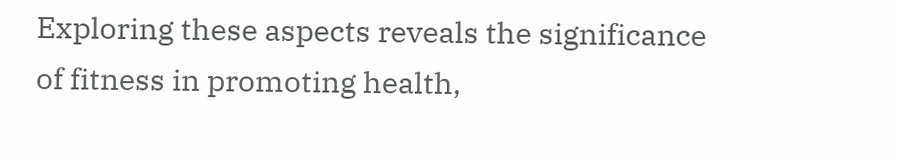Exploring these aspects reveals the significance of fitness in promoting health,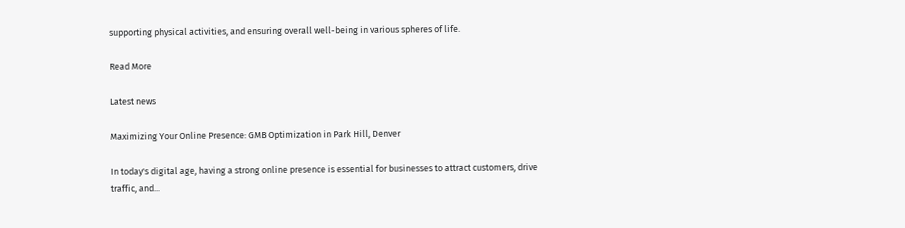supporting physical activities, and ensuring overall well-being in various spheres of life.

Read More

Latest news

Maximizing Your Online Presence: GMB Optimization in Park Hill, Denver

In today's digital age, having a strong online presence is essential for businesses to attract customers, drive traffic, and...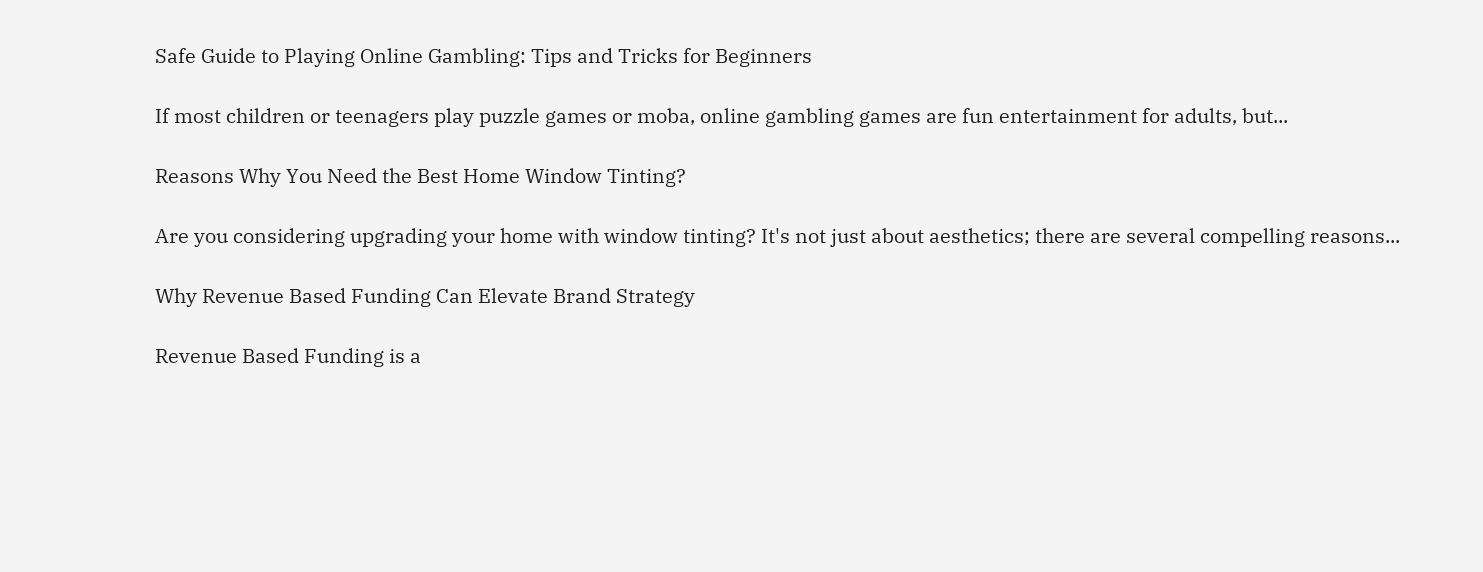Safe Guide to Playing Online Gambling: Tips and Tricks for Beginners

If most children or teenagers play puzzle games or moba, online gambling games are fun entertainment for adults, but...

Reasons Why You Need the Best Home Window Tinting?

Are you considering upgrading your home with window tinting? It's not just about aesthetics; there are several compelling reasons...

Why Revenue Based Funding Can Elevate Brand Strategy

Revenue Based Funding is a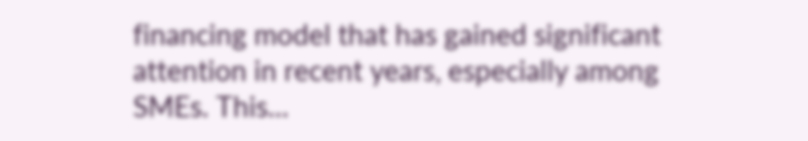financing model that has gained significant attention in recent years, especially among SMEs. This...